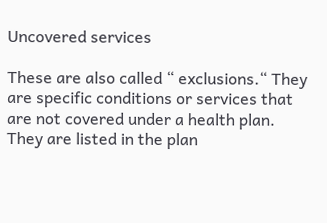Uncovered services

These are also called “ exclusions.“ They are specific conditions or services that are not covered under a health plan. They are listed in the plan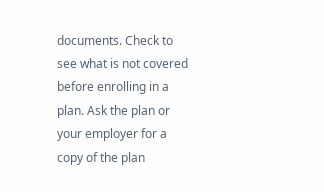documents. Check to see what is not covered before enrolling in a plan. Ask the plan or your employer for a copy of the plan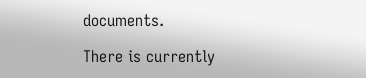documents.

There is currently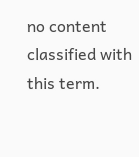no content classified with this term.